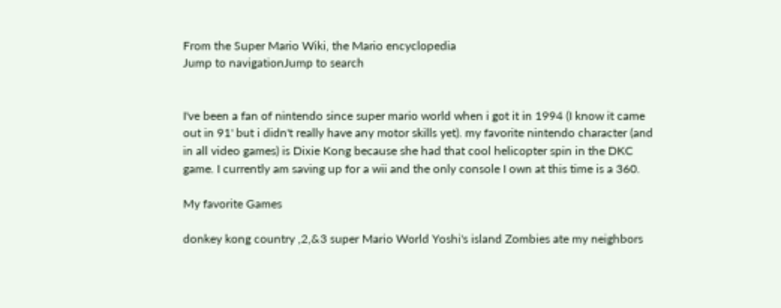From the Super Mario Wiki, the Mario encyclopedia
Jump to navigationJump to search


I've been a fan of nintendo since super mario world when i got it in 1994 (I know it came out in 91' but i didn't really have any motor skills yet). my favorite nintendo character (and in all video games) is Dixie Kong because she had that cool helicopter spin in the DKC game. I currently am saving up for a wii and the only console I own at this time is a 360.

My favorite Games

donkey kong country ,2,&3 super Mario World Yoshi's island Zombies ate my neighbors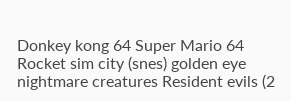Donkey kong 64 Super Mario 64 Rocket sim city (snes) golden eye nightmare creatures Resident evils (2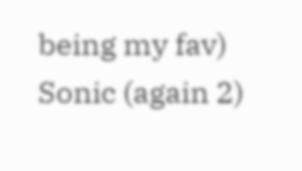being my fav) Sonic (again 2)